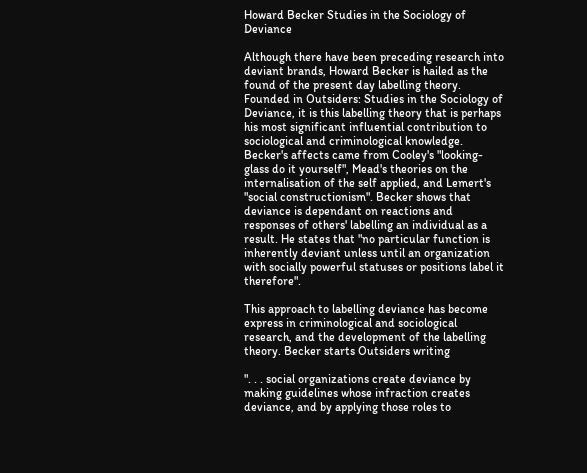Howard Becker Studies in the Sociology of Deviance

Although there have been preceding research into deviant brands, Howard Becker is hailed as the found of the present day labelling theory. Founded in Outsiders: Studies in the Sociology of Deviance, it is this labelling theory that is perhaps his most significant influential contribution to sociological and criminological knowledge. Becker's affects came from Cooley's "looking-glass do it yourself", Mead's theories on the internalisation of the self applied, and Lemert's "social constructionism". Becker shows that deviance is dependant on reactions and responses of others' labelling an individual as a result. He states that "no particular function is inherently deviant unless until an organization with socially powerful statuses or positions label it therefore".

This approach to labelling deviance has become express in criminological and sociological research, and the development of the labelling theory. Becker starts Outsiders writing

". . . social organizations create deviance by making guidelines whose infraction creates deviance, and by applying those roles to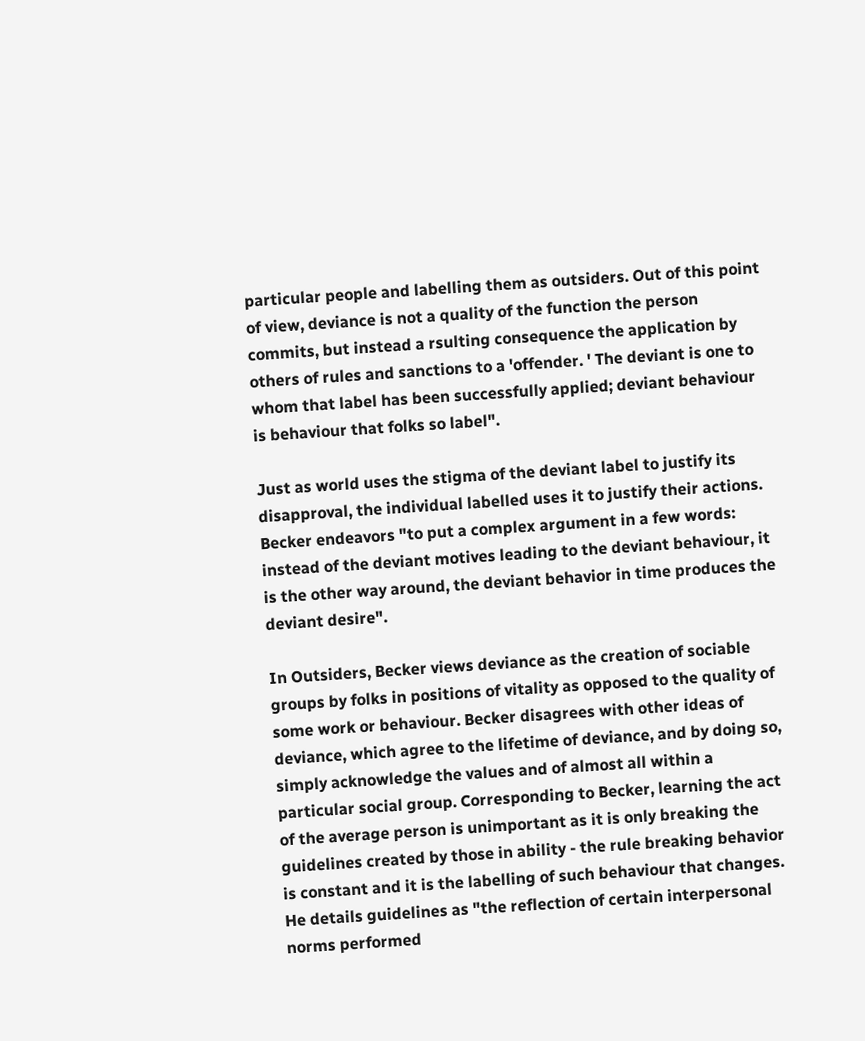particular people and labelling them as outsiders. Out of this point of view, deviance is not a quality of the function the person commits, but instead a rsulting consequence the application by others of rules and sanctions to a 'offender. ' The deviant is one to whom that label has been successfully applied; deviant behaviour is behaviour that folks so label".

Just as world uses the stigma of the deviant label to justify its disapproval, the individual labelled uses it to justify their actions. Becker endeavors "to put a complex argument in a few words: instead of the deviant motives leading to the deviant behaviour, it is the other way around, the deviant behavior in time produces the deviant desire".

In Outsiders, Becker views deviance as the creation of sociable groups by folks in positions of vitality as opposed to the quality of some work or behaviour. Becker disagrees with other ideas of deviance, which agree to the lifetime of deviance, and by doing so, simply acknowledge the values and of almost all within a particular social group. Corresponding to Becker, learning the act of the average person is unimportant as it is only breaking the guidelines created by those in ability - the rule breaking behavior is constant and it is the labelling of such behaviour that changes. He details guidelines as "the reflection of certain interpersonal norms performed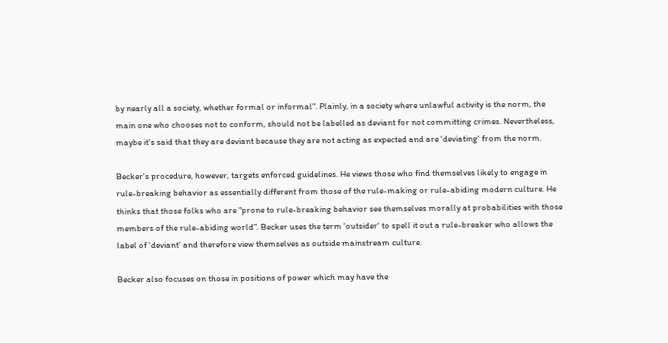by nearly all a society, whether formal or informal". Plainly, in a society where unlawful activity is the norm, the main one who chooses not to conform, should not be labelled as deviant for not committing crimes. Nevertheless, maybe it's said that they are deviant because they are not acting as expected and are 'deviating' from the norm.

Becker's procedure, however, targets enforced guidelines. He views those who find themselves likely to engage in rule-breaking behavior as essentially different from those of the rule-making or rule-abiding modern culture. He thinks that those folks who are "prone to rule-breaking behavior see themselves morally at probabilities with those members of the rule-abiding world". Becker uses the term 'outsider' to spell it out a rule-breaker who allows the label of 'deviant' and therefore view themselves as outside mainstream culture.

Becker also focuses on those in positions of power which may have the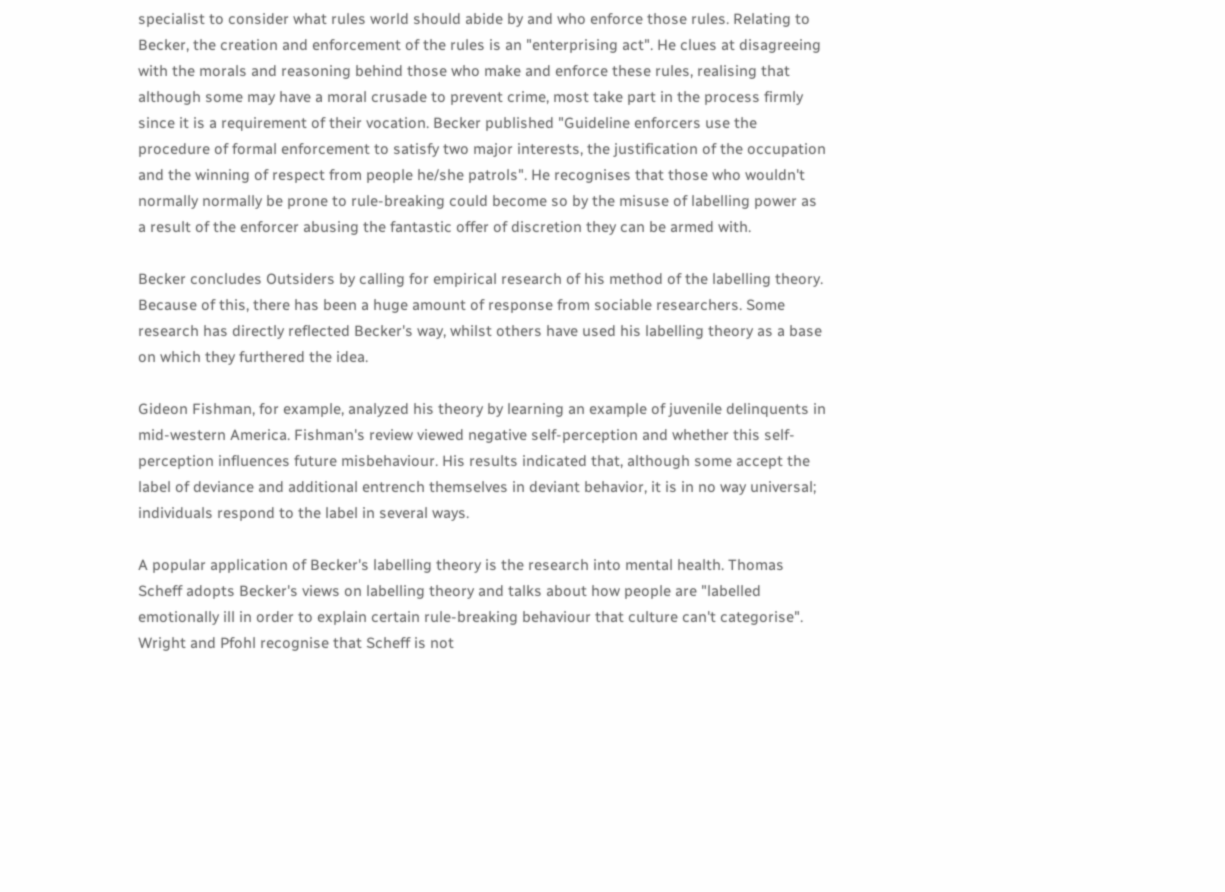specialist to consider what rules world should abide by and who enforce those rules. Relating to Becker, the creation and enforcement of the rules is an "enterprising act". He clues at disagreeing with the morals and reasoning behind those who make and enforce these rules, realising that although some may have a moral crusade to prevent crime, most take part in the process firmly since it is a requirement of their vocation. Becker published "Guideline enforcers use the procedure of formal enforcement to satisfy two major interests, the justification of the occupation and the winning of respect from people he/she patrols". He recognises that those who wouldn't normally normally be prone to rule-breaking could become so by the misuse of labelling power as a result of the enforcer abusing the fantastic offer of discretion they can be armed with.

Becker concludes Outsiders by calling for empirical research of his method of the labelling theory. Because of this, there has been a huge amount of response from sociable researchers. Some research has directly reflected Becker's way, whilst others have used his labelling theory as a base on which they furthered the idea.

Gideon Fishman, for example, analyzed his theory by learning an example of juvenile delinquents in mid-western America. Fishman's review viewed negative self-perception and whether this self-perception influences future misbehaviour. His results indicated that, although some accept the label of deviance and additional entrench themselves in deviant behavior, it is in no way universal; individuals respond to the label in several ways.

A popular application of Becker's labelling theory is the research into mental health. Thomas Scheff adopts Becker's views on labelling theory and talks about how people are "labelled emotionally ill in order to explain certain rule-breaking behaviour that culture can't categorise". Wright and Pfohl recognise that Scheff is not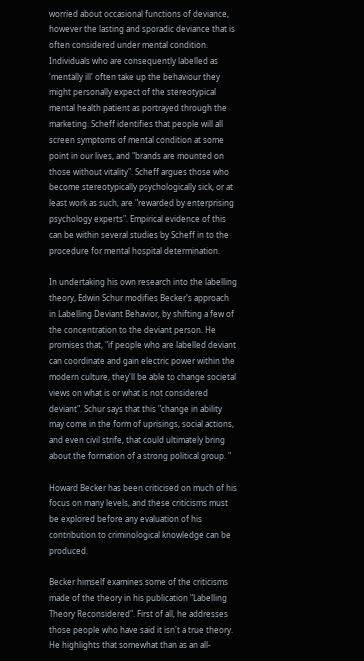worried about occasional functions of deviance, however the lasting and sporadic deviance that is often considered under mental condition. Individuals who are consequently labelled as 'mentally ill' often take up the behaviour they might personally expect of the stereotypical mental health patient as portrayed through the marketing. Scheff identifies that people will all screen symptoms of mental condition at some point in our lives, and "brands are mounted on those without vitality". Scheff argues those who become stereotypically psychologically sick, or at least work as such, are "rewarded by enterprising psychology experts". Empirical evidence of this can be within several studies by Scheff in to the procedure for mental hospital determination.

In undertaking his own research into the labelling theory, Edwin Schur modifies Becker's approach in Labelling Deviant Behavior, by shifting a few of the concentration to the deviant person. He promises that, "if people who are labelled deviant can coordinate and gain electric power within the modern culture, they'll be able to change societal views on what is or what is not considered deviant". Schur says that this "change in ability may come in the form of uprisings, social actions, and even civil strife, that could ultimately bring about the formation of a strong political group. "

Howard Becker has been criticised on much of his focus on many levels, and these criticisms must be explored before any evaluation of his contribution to criminological knowledge can be produced.

Becker himself examines some of the criticisms made of the theory in his publication "Labelling Theory Reconsidered". First of all, he addresses those people who have said it isn't a true theory. He highlights that somewhat than as an all-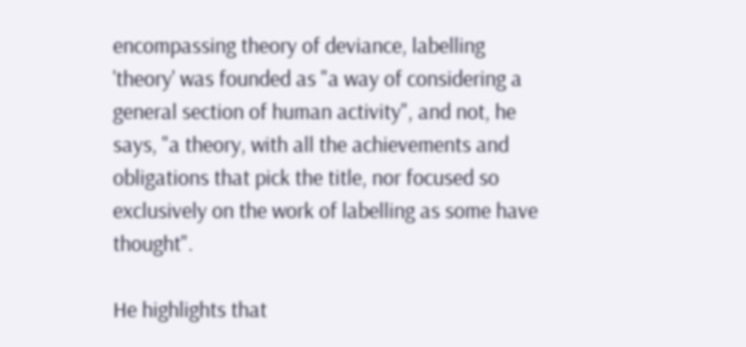encompassing theory of deviance, labelling 'theory' was founded as "a way of considering a general section of human activity", and not, he says, "a theory, with all the achievements and obligations that pick the title, nor focused so exclusively on the work of labelling as some have thought".

He highlights that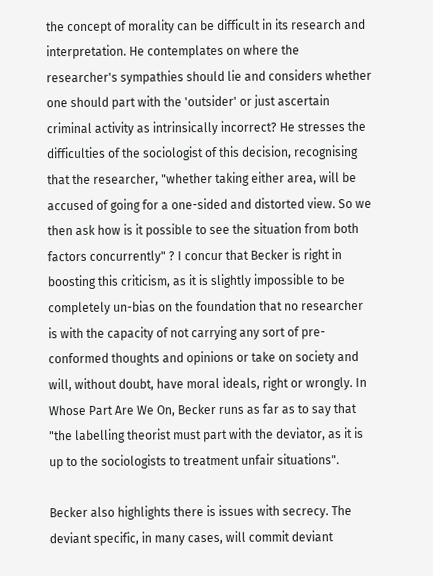the concept of morality can be difficult in its research and interpretation. He contemplates on where the researcher's sympathies should lie and considers whether one should part with the 'outsider' or just ascertain criminal activity as intrinsically incorrect? He stresses the difficulties of the sociologist of this decision, recognising that the researcher, "whether taking either area, will be accused of going for a one-sided and distorted view. So we then ask how is it possible to see the situation from both factors concurrently" ? I concur that Becker is right in boosting this criticism, as it is slightly impossible to be completely un-bias on the foundation that no researcher is with the capacity of not carrying any sort of pre-conformed thoughts and opinions or take on society and will, without doubt, have moral ideals, right or wrongly. In Whose Part Are We On, Becker runs as far as to say that "the labelling theorist must part with the deviator, as it is up to the sociologists to treatment unfair situations".

Becker also highlights there is issues with secrecy. The deviant specific, in many cases, will commit deviant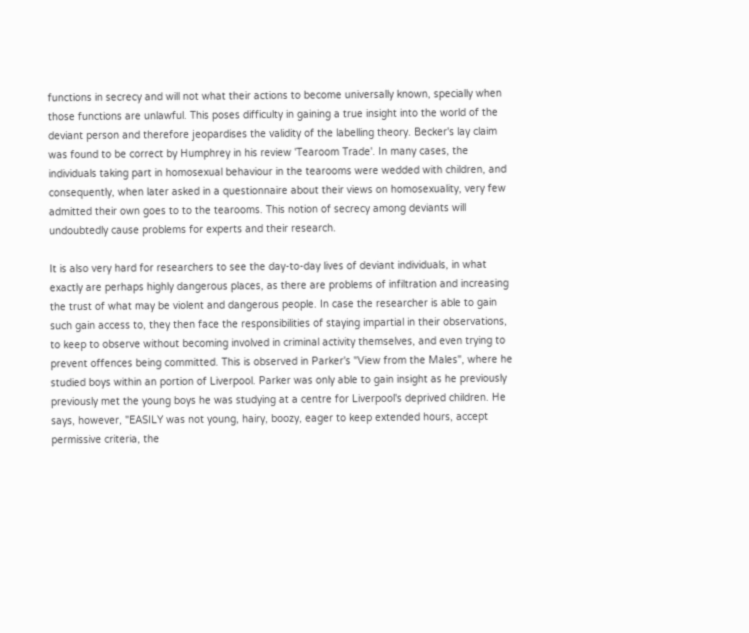functions in secrecy and will not what their actions to become universally known, specially when those functions are unlawful. This poses difficulty in gaining a true insight into the world of the deviant person and therefore jeopardises the validity of the labelling theory. Becker's lay claim was found to be correct by Humphrey in his review 'Tearoom Trade'. In many cases, the individuals taking part in homosexual behaviour in the tearooms were wedded with children, and consequently, when later asked in a questionnaire about their views on homosexuality, very few admitted their own goes to to the tearooms. This notion of secrecy among deviants will undoubtedly cause problems for experts and their research.

It is also very hard for researchers to see the day-to-day lives of deviant individuals, in what exactly are perhaps highly dangerous places, as there are problems of infiltration and increasing the trust of what may be violent and dangerous people. In case the researcher is able to gain such gain access to, they then face the responsibilities of staying impartial in their observations, to keep to observe without becoming involved in criminal activity themselves, and even trying to prevent offences being committed. This is observed in Parker's "View from the Males", where he studied boys within an portion of Liverpool. Parker was only able to gain insight as he previously previously met the young boys he was studying at a centre for Liverpool's deprived children. He says, however, "EASILY was not young, hairy, boozy, eager to keep extended hours, accept permissive criteria, the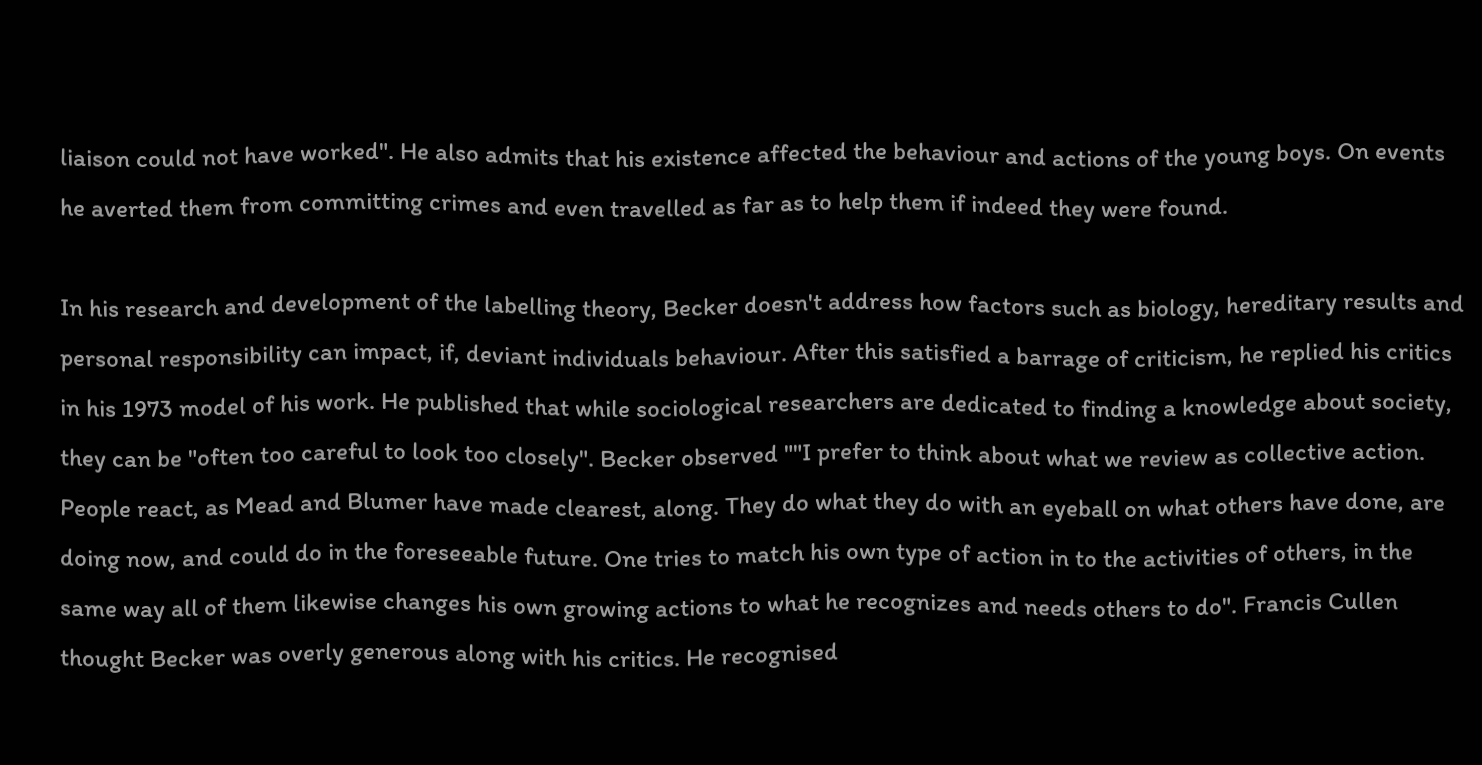liaison could not have worked". He also admits that his existence affected the behaviour and actions of the young boys. On events he averted them from committing crimes and even travelled as far as to help them if indeed they were found.

In his research and development of the labelling theory, Becker doesn't address how factors such as biology, hereditary results and personal responsibility can impact, if, deviant individuals behaviour. After this satisfied a barrage of criticism, he replied his critics in his 1973 model of his work. He published that while sociological researchers are dedicated to finding a knowledge about society, they can be "often too careful to look too closely". Becker observed ""I prefer to think about what we review as collective action. People react, as Mead and Blumer have made clearest, along. They do what they do with an eyeball on what others have done, are doing now, and could do in the foreseeable future. One tries to match his own type of action in to the activities of others, in the same way all of them likewise changes his own growing actions to what he recognizes and needs others to do". Francis Cullen thought Becker was overly generous along with his critics. He recognised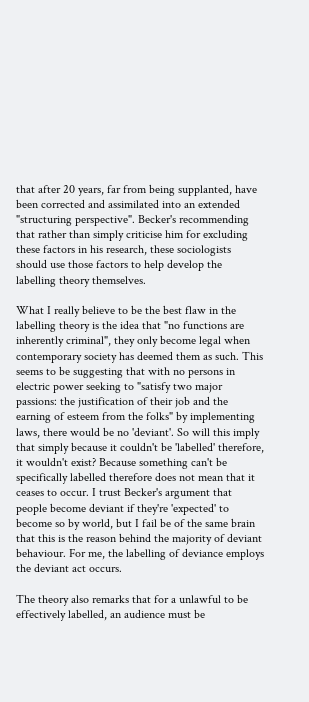that after 20 years, far from being supplanted, have been corrected and assimilated into an extended "structuring perspective". Becker's recommending that rather than simply criticise him for excluding these factors in his research, these sociologists should use those factors to help develop the labelling theory themselves.

What I really believe to be the best flaw in the labelling theory is the idea that "no functions are inherently criminal", they only become legal when contemporary society has deemed them as such. This seems to be suggesting that with no persons in electric power seeking to "satisfy two major passions: the justification of their job and the earning of esteem from the folks" by implementing laws, there would be no 'deviant'. So will this imply that simply because it couldn't be 'labelled' therefore, it wouldn't exist? Because something can't be specifically labelled therefore does not mean that it ceases to occur. I trust Becker's argument that people become deviant if they're 'expected' to become so by world, but I fail be of the same brain that this is the reason behind the majority of deviant behaviour. For me, the labelling of deviance employs the deviant act occurs.

The theory also remarks that for a unlawful to be effectively labelled, an audience must be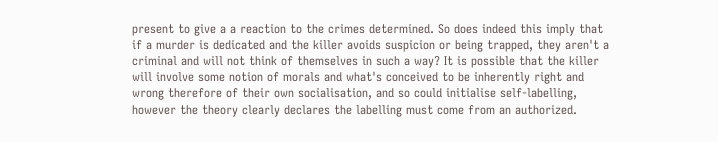present to give a a reaction to the crimes determined. So does indeed this imply that if a murder is dedicated and the killer avoids suspicion or being trapped, they aren't a criminal and will not think of themselves in such a way? It is possible that the killer will involve some notion of morals and what's conceived to be inherently right and wrong therefore of their own socialisation, and so could initialise self-labelling, however the theory clearly declares the labelling must come from an authorized.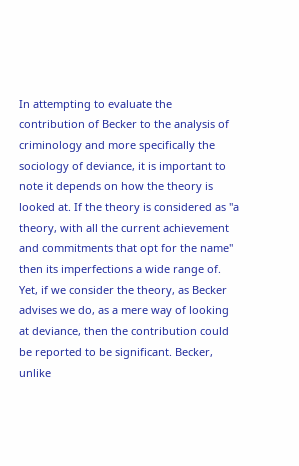In attempting to evaluate the contribution of Becker to the analysis of criminology and more specifically the sociology of deviance, it is important to note it depends on how the theory is looked at. If the theory is considered as "a theory, with all the current achievement and commitments that opt for the name" then its imperfections a wide range of. Yet, if we consider the theory, as Becker advises we do, as a mere way of looking at deviance, then the contribution could be reported to be significant. Becker, unlike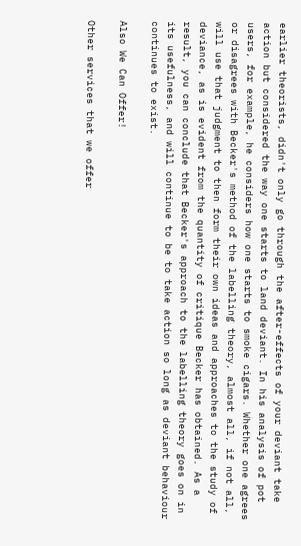earlier theorists, didn't only go through the after-effects of your deviant take action but considered the way one starts to land deviant. In his analysis of pot users, for example, he considers how one starts to smoke cigars. Whether one agrees or disagrees with Becker's method of the labelling theory, almost all, if not all, will use that judgment to then form their own ideas and approaches to the study of deviance, as is evident from the quantity of critique Becker has obtained. As a result, you can conclude that Becker's approach to the labelling theory goes on in its usefulness, and will continue to be to take action so long as deviant behaviour continues to exist.

Also We Can Offer!

Other services that we offer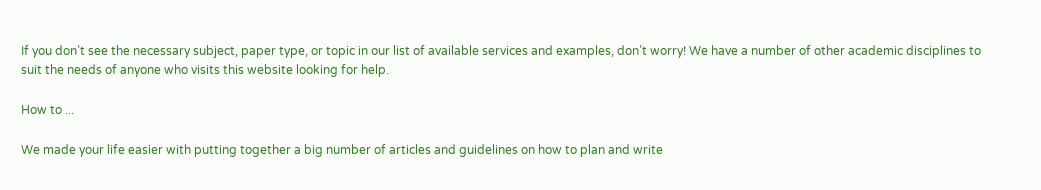If you don’t see the necessary subject, paper type, or topic in our list of available services and examples, don’t worry! We have a number of other academic disciplines to suit the needs of anyone who visits this website looking for help.

How to ...

We made your life easier with putting together a big number of articles and guidelines on how to plan and write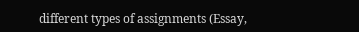different types of assignments (Essay,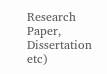Research Paper, Dissertation etc)